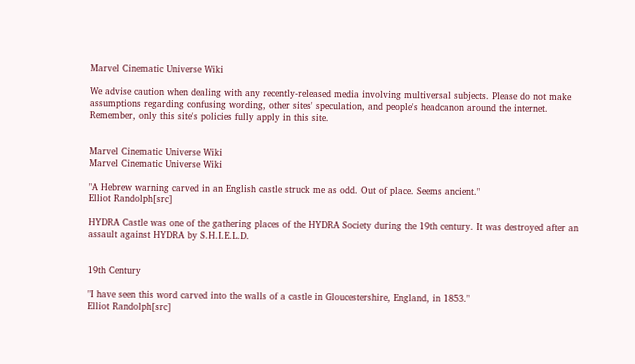Marvel Cinematic Universe Wiki

We advise caution when dealing with any recently-released media involving multiversal subjects. Please do not make assumptions regarding confusing wording, other sites' speculation, and people's headcanon around the internet. Remember, only this site's policies fully apply in this site.


Marvel Cinematic Universe Wiki
Marvel Cinematic Universe Wiki

"A Hebrew warning carved in an English castle struck me as odd. Out of place. Seems ancient."
Elliot Randolph[src]

HYDRA Castle was one of the gathering places of the HYDRA Society during the 19th century. It was destroyed after an assault against HYDRA by S.H.I.E.L.D.


19th Century

"I have seen this word carved into the walls of a castle in Gloucestershire, England, in 1853."
Elliot Randolph[src]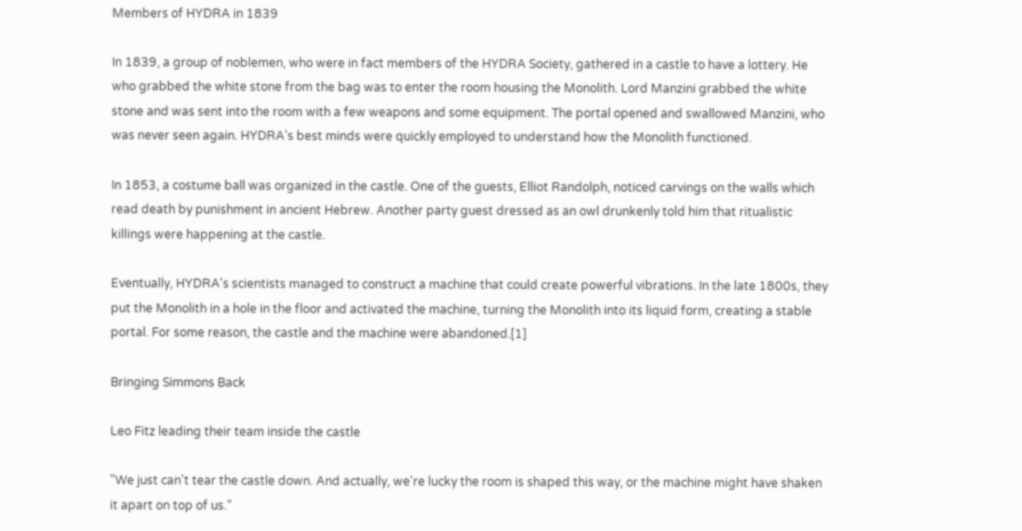Members of HYDRA in 1839

In 1839, a group of noblemen, who were in fact members of the HYDRA Society, gathered in a castle to have a lottery. He who grabbed the white stone from the bag was to enter the room housing the Monolith. Lord Manzini grabbed the white stone and was sent into the room with a few weapons and some equipment. The portal opened and swallowed Manzini, who was never seen again. HYDRA's best minds were quickly employed to understand how the Monolith functioned.

In 1853, a costume ball was organized in the castle. One of the guests, Elliot Randolph, noticed carvings on the walls which read death by punishment in ancient Hebrew. Another party guest dressed as an owl drunkenly told him that ritualistic killings were happening at the castle.

Eventually, HYDRA's scientists managed to construct a machine that could create powerful vibrations. In the late 1800s, they put the Monolith in a hole in the floor and activated the machine, turning the Monolith into its liquid form, creating a stable portal. For some reason, the castle and the machine were abandoned.[1]

Bringing Simmons Back

Leo Fitz leading their team inside the castle

"We just can't tear the castle down. And actually, we're lucky the room is shaped this way, or the machine might have shaken it apart on top of us."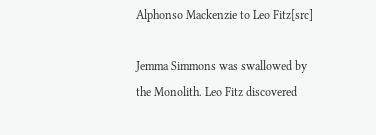Alphonso Mackenzie to Leo Fitz[src]

Jemma Simmons was swallowed by the Monolith. Leo Fitz discovered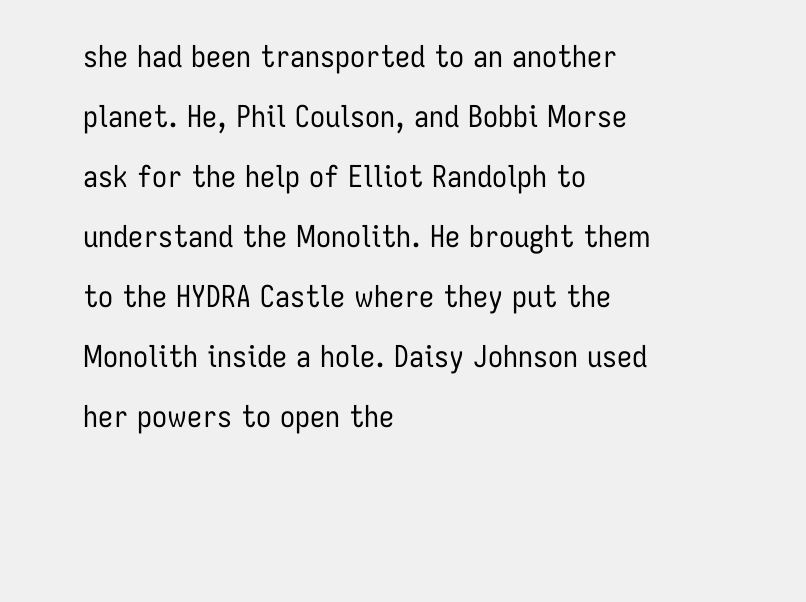she had been transported to an another planet. He, Phil Coulson, and Bobbi Morse ask for the help of Elliot Randolph to understand the Monolith. He brought them to the HYDRA Castle where they put the Monolith inside a hole. Daisy Johnson used her powers to open the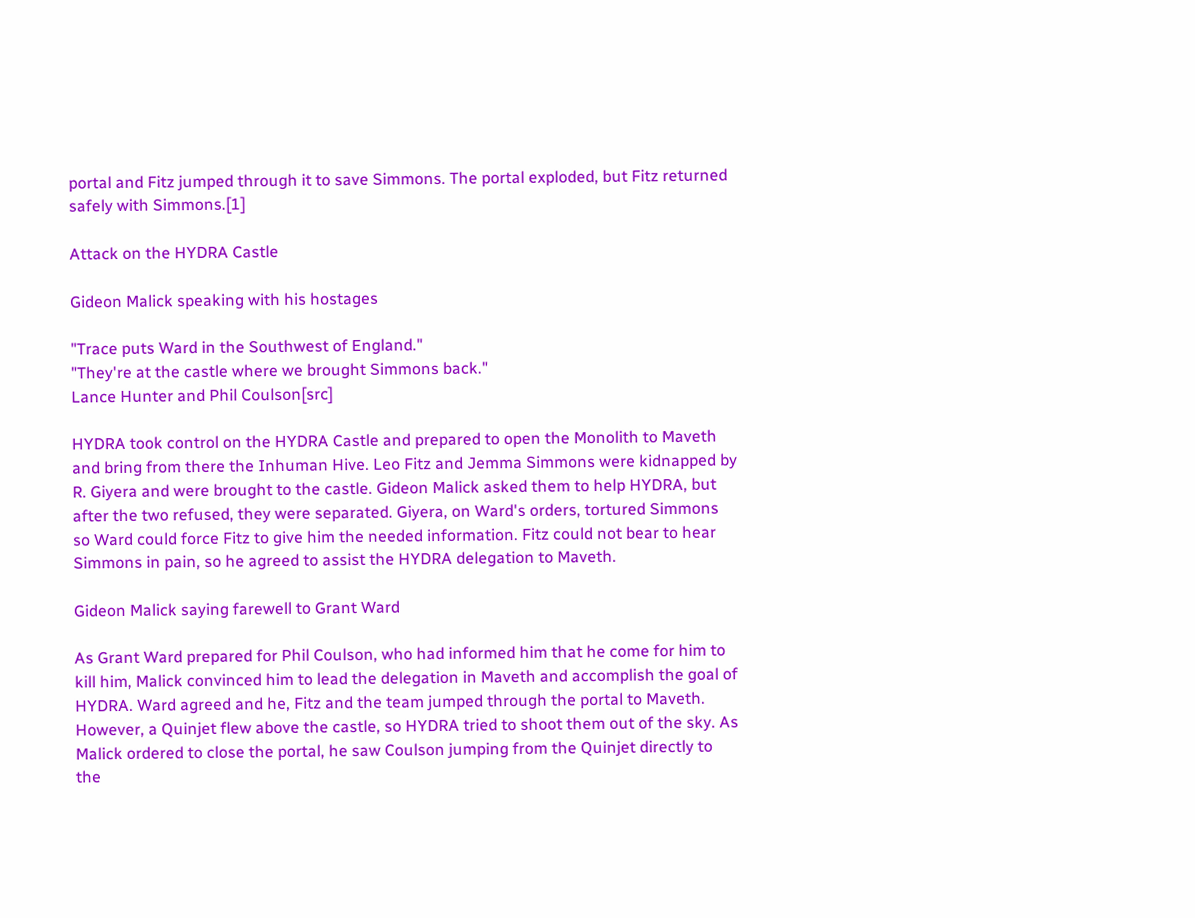portal and Fitz jumped through it to save Simmons. The portal exploded, but Fitz returned safely with Simmons.[1]

Attack on the HYDRA Castle

Gideon Malick speaking with his hostages

"Trace puts Ward in the Southwest of England."
"They're at the castle where we brought Simmons back."
Lance Hunter and Phil Coulson[src]

HYDRA took control on the HYDRA Castle and prepared to open the Monolith to Maveth and bring from there the Inhuman Hive. Leo Fitz and Jemma Simmons were kidnapped by R. Giyera and were brought to the castle. Gideon Malick asked them to help HYDRA, but after the two refused, they were separated. Giyera, on Ward's orders, tortured Simmons so Ward could force Fitz to give him the needed information. Fitz could not bear to hear Simmons in pain, so he agreed to assist the HYDRA delegation to Maveth.

Gideon Malick saying farewell to Grant Ward

As Grant Ward prepared for Phil Coulson, who had informed him that he come for him to kill him, Malick convinced him to lead the delegation in Maveth and accomplish the goal of HYDRA. Ward agreed and he, Fitz and the team jumped through the portal to Maveth. However, a Quinjet flew above the castle, so HYDRA tried to shoot them out of the sky. As Malick ordered to close the portal, he saw Coulson jumping from the Quinjet directly to the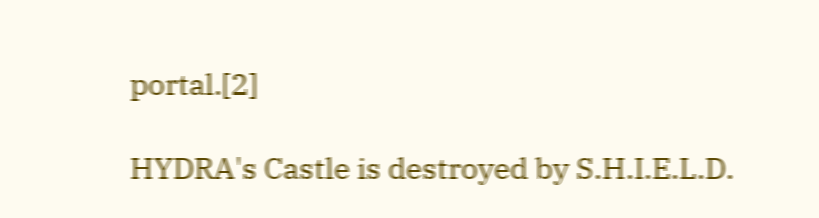portal.[2]

HYDRA's Castle is destroyed by S.H.I.E.L.D.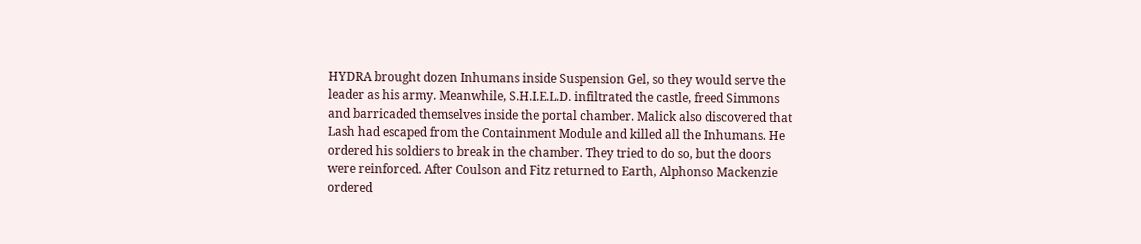HYDRA brought dozen Inhumans inside Suspension Gel, so they would serve the leader as his army. Meanwhile, S.H.I.E.L.D. infiltrated the castle, freed Simmons and barricaded themselves inside the portal chamber. Malick also discovered that Lash had escaped from the Containment Module and killed all the Inhumans. He ordered his soldiers to break in the chamber. They tried to do so, but the doors were reinforced. After Coulson and Fitz returned to Earth, Alphonso Mackenzie ordered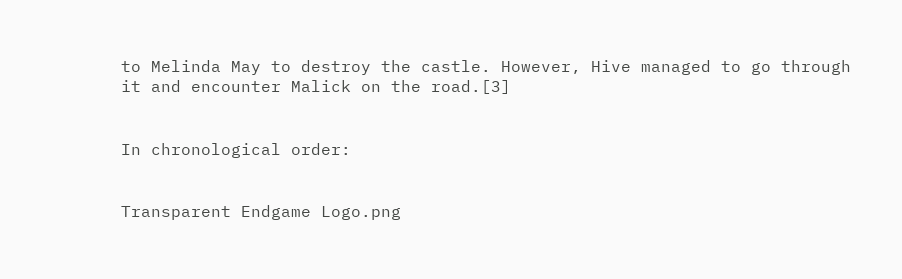to Melinda May to destroy the castle. However, Hive managed to go through it and encounter Malick on the road.[3]


In chronological order:


Transparent Endgame Logo.png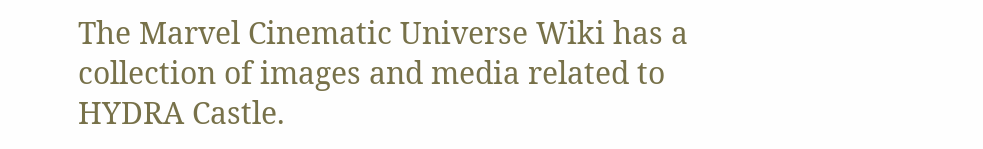The Marvel Cinematic Universe Wiki has a collection of images and media related to HYDRA Castle.